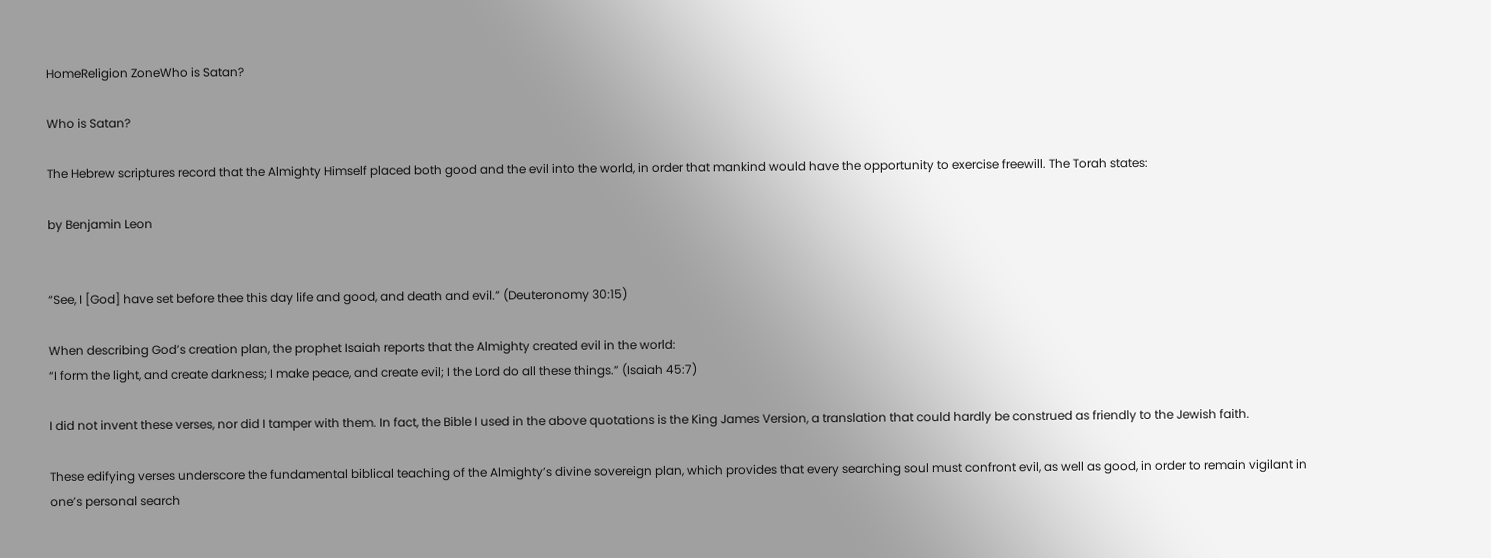HomeReligion ZoneWho is Satan?

Who is Satan?

The Hebrew scriptures record that the Almighty Himself placed both good and the evil into the world, in order that mankind would have the opportunity to exercise freewill. The Torah states:

by Benjamin Leon


“See, I [God] have set before thee this day life and good, and death and evil.” (Deuteronomy 30:15)

When describing God’s creation plan, the prophet Isaiah reports that the Almighty created evil in the world:
“I form the light, and create darkness; I make peace, and create evil; I the Lord do all these things.” (Isaiah 45:7)

I did not invent these verses, nor did I tamper with them. In fact, the Bible I used in the above quotations is the King James Version, a translation that could hardly be construed as friendly to the Jewish faith.

These edifying verses underscore the fundamental biblical teaching of the Almighty’s divine sovereign plan, which provides that every searching soul must confront evil, as well as good, in order to remain vigilant in one’s personal search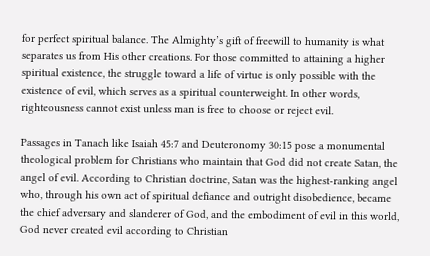for perfect spiritual balance. The Almighty’s gift of freewill to humanity is what separates us from His other creations. For those committed to attaining a higher spiritual existence, the struggle toward a life of virtue is only possible with the existence of evil, which serves as a spiritual counterweight. In other words, righteousness cannot exist unless man is free to choose or reject evil.

Passages in Tanach like Isaiah 45:7 and Deuteronomy 30:15 pose a monumental theological problem for Christians who maintain that God did not create Satan, the angel of evil. According to Christian doctrine, Satan was the highest-ranking angel who, through his own act of spiritual defiance and outright disobedience, became the chief adversary and slanderer of God, and the embodiment of evil in this world, God never created evil according to Christian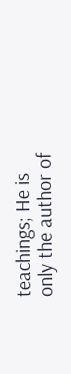teachings; He is only the author of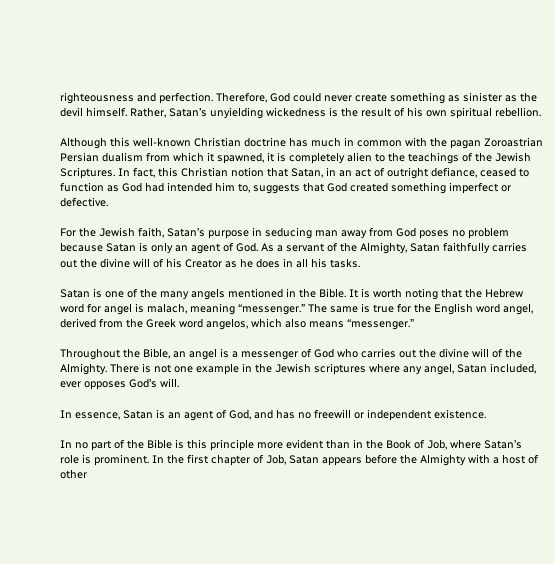righteousness and perfection. Therefore, God could never create something as sinister as the devil himself. Rather, Satan’s unyielding wickedness is the result of his own spiritual rebellion.

Although this well-known Christian doctrine has much in common with the pagan Zoroastrian Persian dualism from which it spawned, it is completely alien to the teachings of the Jewish Scriptures. In fact, this Christian notion that Satan, in an act of outright defiance, ceased to function as God had intended him to, suggests that God created something imperfect or defective.

For the Jewish faith, Satan’s purpose in seducing man away from God poses no problem because Satan is only an agent of God. As a servant of the Almighty, Satan faithfully carries out the divine will of his Creator as he does in all his tasks.

Satan is one of the many angels mentioned in the Bible. It is worth noting that the Hebrew word for angel is malach, meaning “messenger.” The same is true for the English word angel, derived from the Greek word angelos, which also means “messenger.”

Throughout the Bible, an angel is a messenger of God who carries out the divine will of the Almighty. There is not one example in the Jewish scriptures where any angel, Satan included, ever opposes God’s will.

In essence, Satan is an agent of God, and has no freewill or independent existence.

In no part of the Bible is this principle more evident than in the Book of Job, where Satan’s role is prominent. In the first chapter of Job, Satan appears before the Almighty with a host of other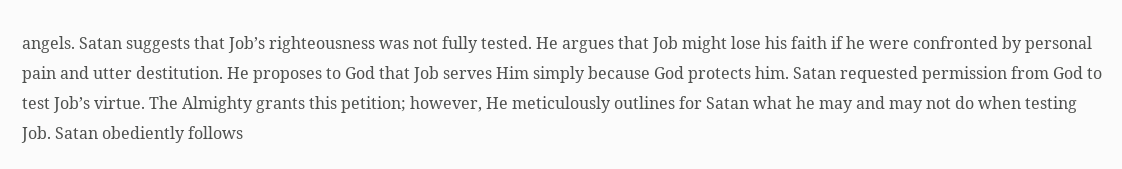angels. Satan suggests that Job’s righteousness was not fully tested. He argues that Job might lose his faith if he were confronted by personal pain and utter destitution. He proposes to God that Job serves Him simply because God protects him. Satan requested permission from God to test Job’s virtue. The Almighty grants this petition; however, He meticulously outlines for Satan what he may and may not do when testing Job. Satan obediently follows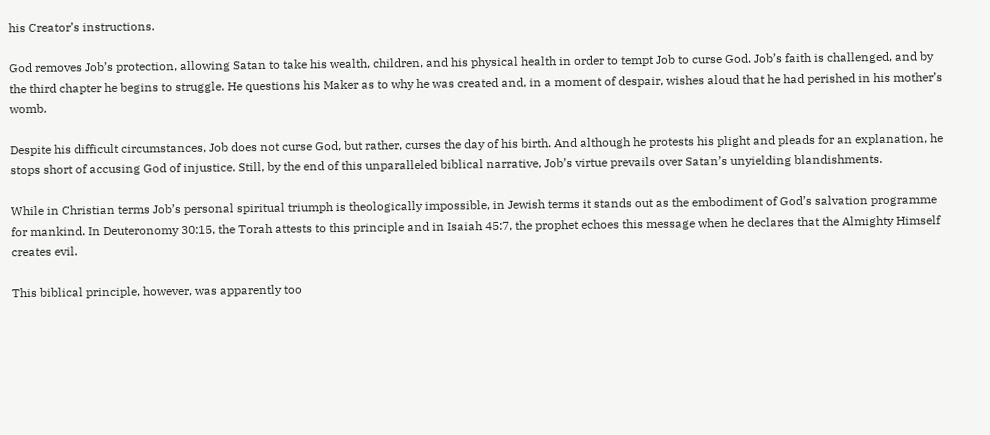his Creator’s instructions.

God removes Job’s protection, allowing Satan to take his wealth, children, and his physical health in order to tempt Job to curse God. Job’s faith is challenged, and by the third chapter he begins to struggle. He questions his Maker as to why he was created and, in a moment of despair, wishes aloud that he had perished in his mother’s womb.

Despite his difficult circumstances, Job does not curse God, but rather, curses the day of his birth. And although he protests his plight and pleads for an explanation, he stops short of accusing God of injustice. Still, by the end of this unparalleled biblical narrative, Job’s virtue prevails over Satan’s unyielding blandishments.

While in Christian terms Job’s personal spiritual triumph is theologically impossible, in Jewish terms it stands out as the embodiment of God’s salvation programme for mankind. In Deuteronomy 30:15, the Torah attests to this principle and in Isaiah 45:7, the prophet echoes this message when he declares that the Almighty Himself creates evil.

This biblical principle, however, was apparently too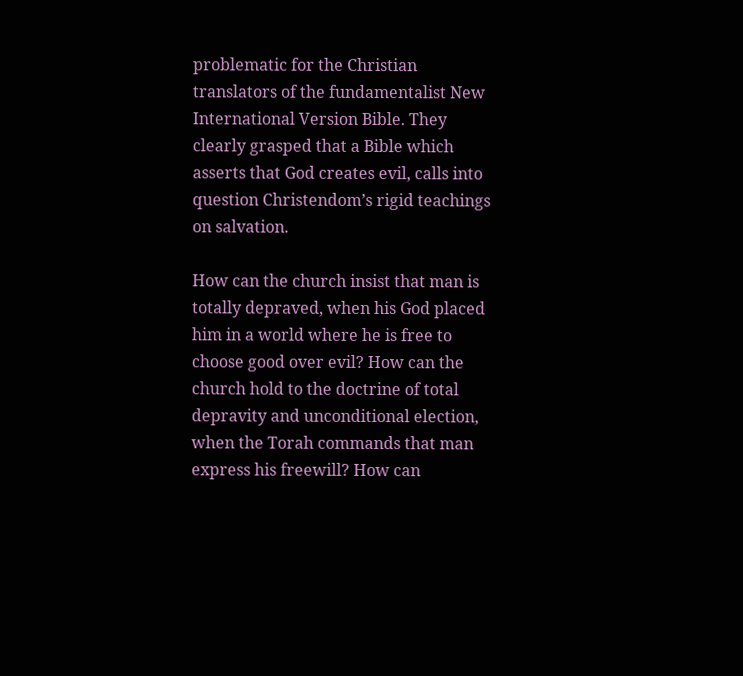problematic for the Christian translators of the fundamentalist New International Version Bible. They clearly grasped that a Bible which asserts that God creates evil, calls into question Christendom’s rigid teachings on salvation.

How can the church insist that man is totally depraved, when his God placed him in a world where he is free to choose good over evil? How can the church hold to the doctrine of total depravity and unconditional election, when the Torah commands that man express his freewill? How can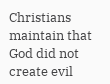Christians maintain that God did not create evil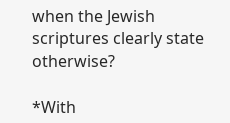when the Jewish scriptures clearly state otherwise?

*With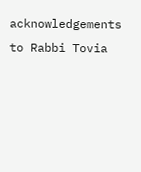acknowledgements to Rabbi Tovia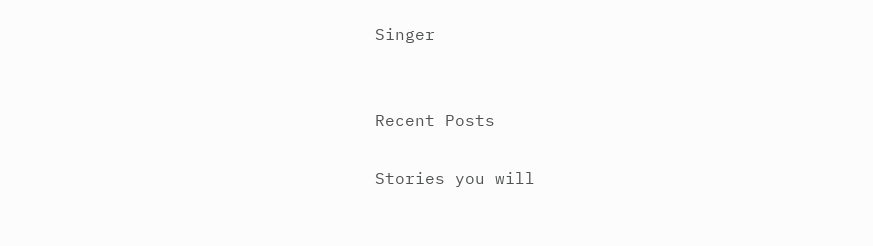Singer


Recent Posts

Stories you will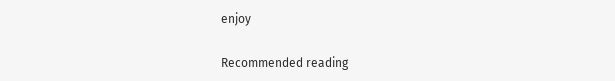enjoy

Recommended reading